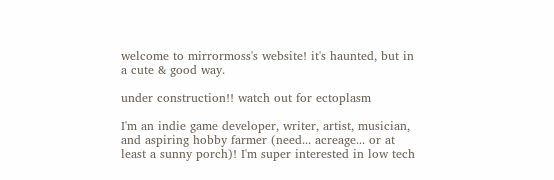welcome to mirrormoss's website! it's haunted, but in a cute & good way.

under construction!! watch out for ectoplasm

I'm an indie game developer, writer, artist, musician, and aspiring hobby farmer (need... acreage... or at least a sunny porch)! I'm super interested in low tech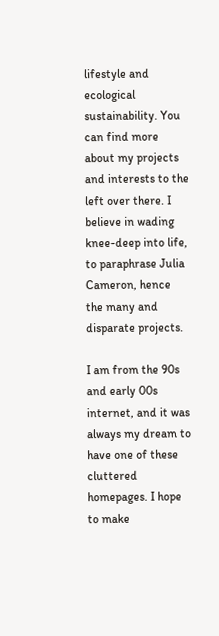lifestyle and ecological sustainability. You can find more about my projects and interests to the left over there. I believe in wading knee-deep into life, to paraphrase Julia Cameron, hence the many and disparate projects.

I am from the 90s and early 00s internet, and it was always my dream to have one of these cluttered homepages. I hope to make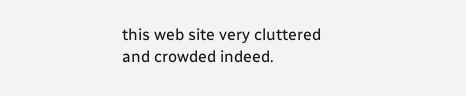this web site very cluttered and crowded indeed.